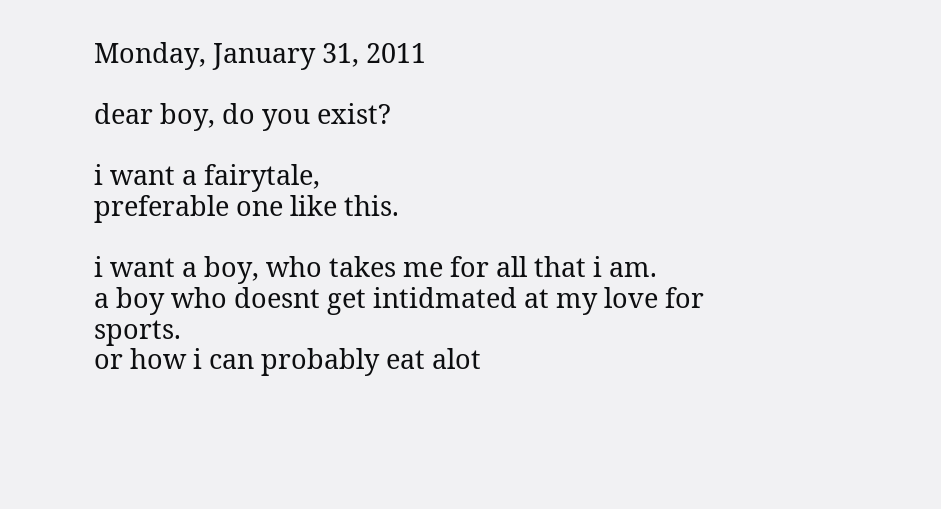Monday, January 31, 2011

dear boy, do you exist?

i want a fairytale,
preferable one like this.

i want a boy, who takes me for all that i am.
a boy who doesnt get intidmated at my love for sports.
or how i can probably eat alot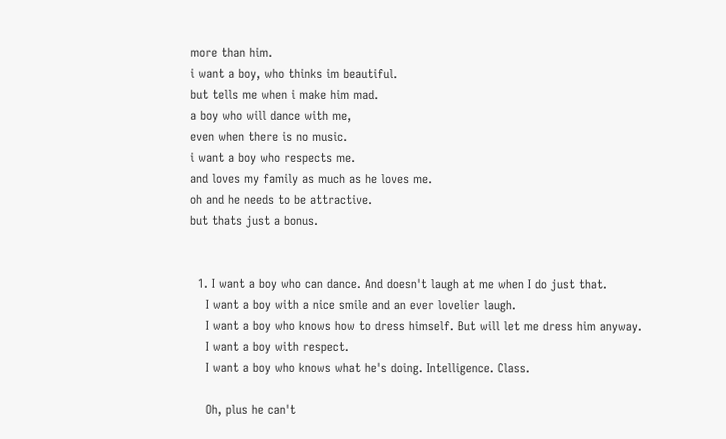more than him.
i want a boy, who thinks im beautiful.
but tells me when i make him mad.
a boy who will dance with me,
even when there is no music.
i want a boy who respects me.
and loves my family as much as he loves me.
oh and he needs to be attractive.
but thats just a bonus.


  1. I want a boy who can dance. And doesn't laugh at me when I do just that.
    I want a boy with a nice smile and an ever lovelier laugh.
    I want a boy who knows how to dress himself. But will let me dress him anyway.
    I want a boy with respect.
    I want a boy who knows what he's doing. Intelligence. Class.

    Oh, plus he can't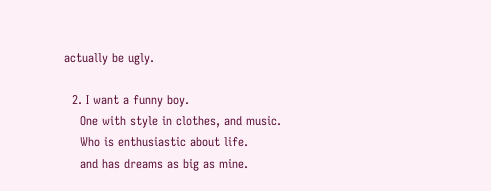actually be ugly.

  2. I want a funny boy.
    One with style in clothes, and music.
    Who is enthusiastic about life.
    and has dreams as big as mine.